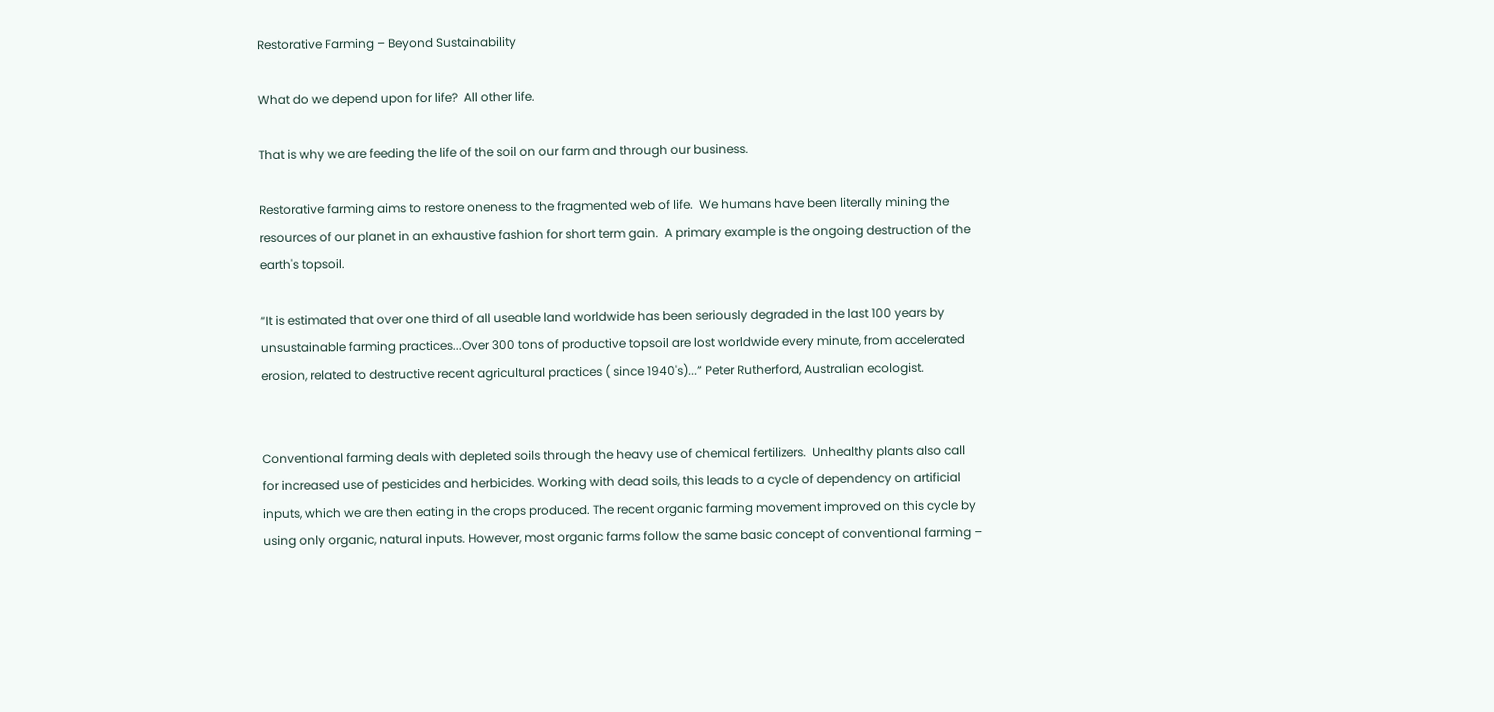Restorative Farming – Beyond Sustainability

What do we depend upon for life?  All other life.

That is why we are feeding the life of the soil on our farm and through our business.

Restorative farming aims to restore oneness to the fragmented web of life.  We humans have been literally mining the resources of our planet in an exhaustive fashion for short term gain.  A primary example is the ongoing destruction of the earth's topsoil.

“It is estimated that over one third of all useable land worldwide has been seriously degraded in the last 100 years by unsustainable farming practices...Over 300 tons of productive topsoil are lost worldwide every minute, from accelerated erosion, related to destructive recent agricultural practices ( since 1940's)...” Peter Rutherford, Australian ecologist.


Conventional farming deals with depleted soils through the heavy use of chemical fertilizers.  Unhealthy plants also call for increased use of pesticides and herbicides. Working with dead soils, this leads to a cycle of dependency on artificial inputs, which we are then eating in the crops produced. The recent organic farming movement improved on this cycle by using only organic, natural inputs. However, most organic farms follow the same basic concept of conventional farming –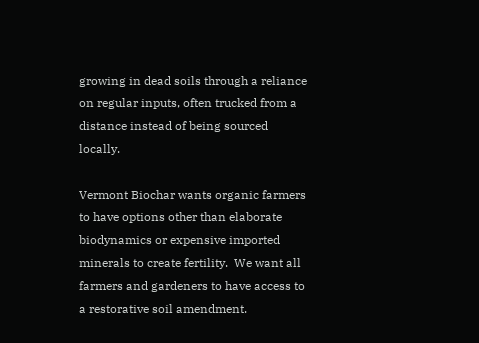growing in dead soils through a reliance on regular inputs, often trucked from a distance instead of being sourced locally.

Vermont Biochar wants organic farmers to have options other than elaborate biodynamics or expensive imported minerals to create fertility.  We want all farmers and gardeners to have access to a restorative soil amendment.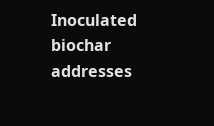Inoculated biochar addresses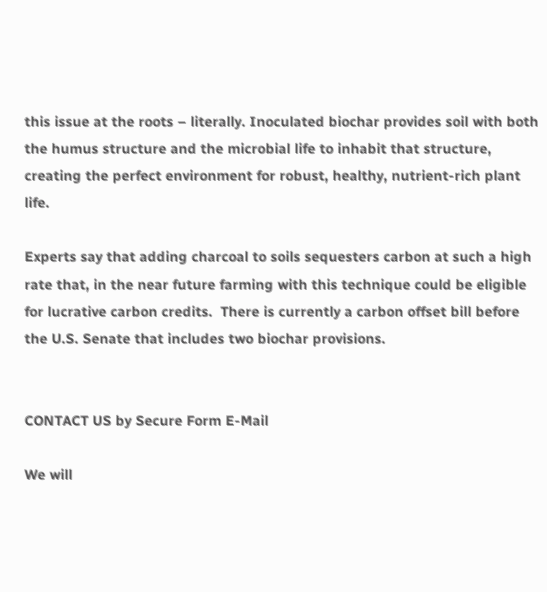this issue at the roots – literally. Inoculated biochar provides soil with both the humus structure and the microbial life to inhabit that structure, creating the perfect environment for robust, healthy, nutrient-rich plant life.

Experts say that adding charcoal to soils sequesters carbon at such a high rate that, in the near future farming with this technique could be eligible for lucrative carbon credits.  There is currently a carbon offset bill before the U.S. Senate that includes two biochar provisions.


CONTACT US by Secure Form E-Mail

We will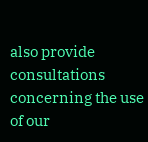also provide consultations concerning the use of our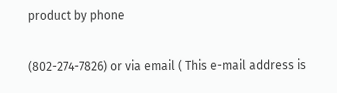product by phone

(802-274-7826) or via email ( This e-mail address is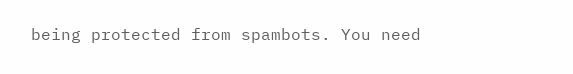being protected from spambots. You need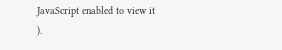JavaScript enabled to view it ).